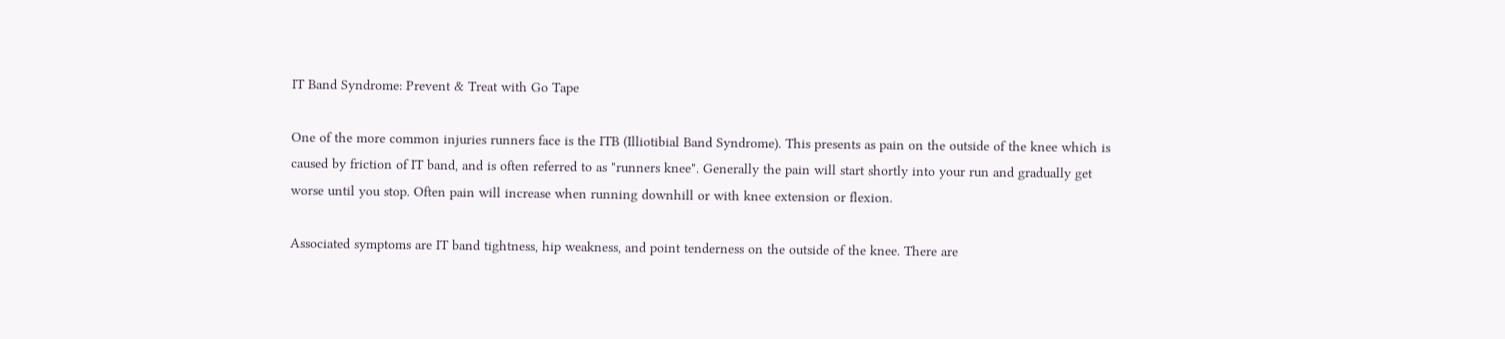IT Band Syndrome: Prevent & Treat with Go Tape

One of the more common injuries runners face is the ITB (Illiotibial Band Syndrome). This presents as pain on the outside of the knee which is caused by friction of IT band, and is often referred to as "runners knee". Generally the pain will start shortly into your run and gradually get worse until you stop. Often pain will increase when running downhill or with knee extension or flexion.

Associated symptoms are IT band tightness, hip weakness, and point tenderness on the outside of the knee. There are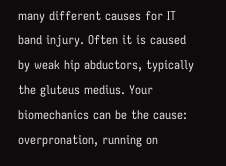many different causes for IT band injury. Often it is caused by weak hip abductors, typically the gluteus medius. Your biomechanics can be the cause: overpronation, running on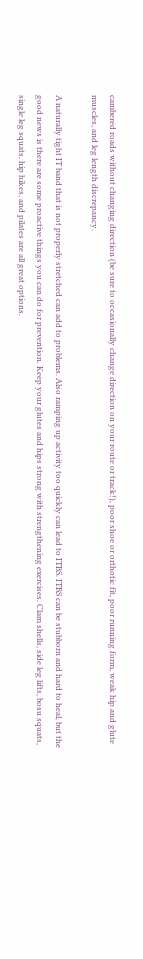cambered roads without changing direction (be sure to occasionally change direction on your route or track!), poor shoe or orthotic fit, poor running form, weak hip and glute muscles, and leg length discrepancy.

A naturally tight IT band that is not properly stretched can add to problems. Also ramping up activity too quickly can lead to ITBS. ITBS can be stubborn and hard to heal, but the good news is there are some proactive things you can do for prevention. Keep your glutes and hips strong with strengthening exercises. Clam shells, side leg lifts, bosu squats, single leg squats, hip hikes, and pilates are all great options.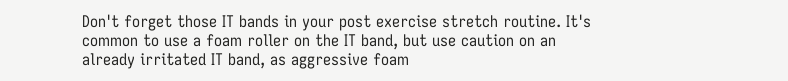Don't forget those IT bands in your post exercise stretch routine. It's common to use a foam roller on the IT band, but use caution on an already irritated IT band, as aggressive foam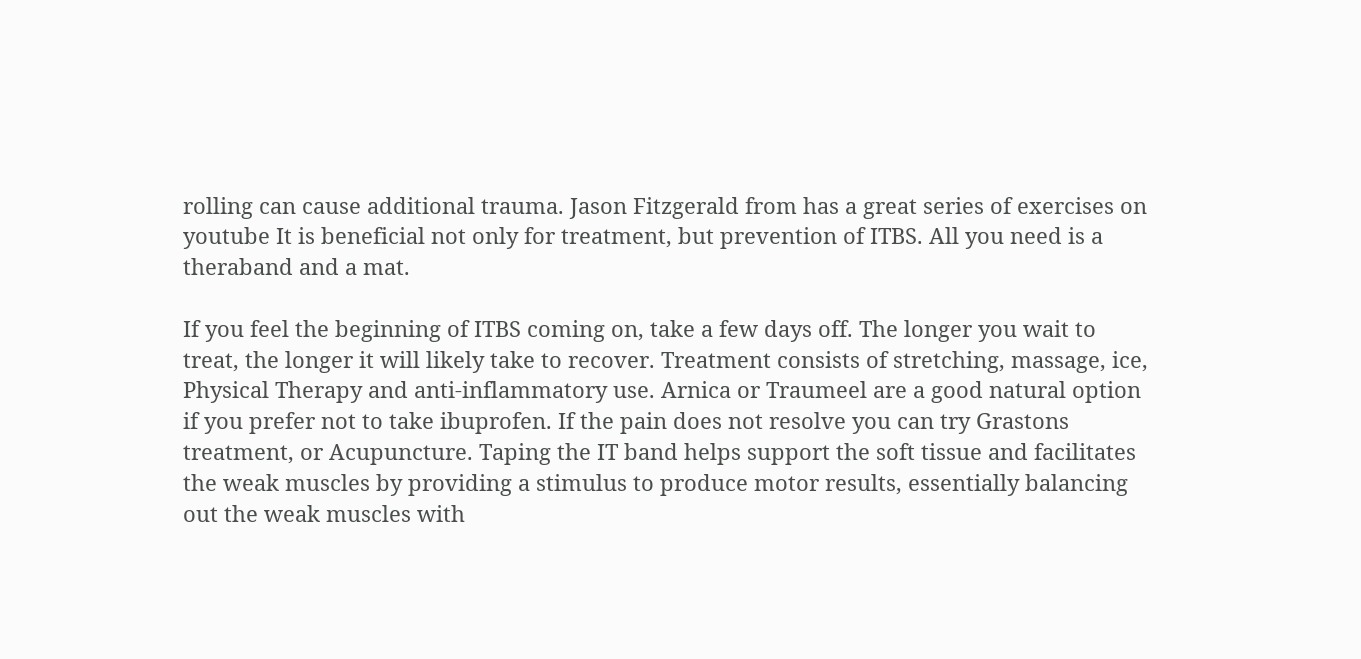rolling can cause additional trauma. Jason Fitzgerald from has a great series of exercises on youtube It is beneficial not only for treatment, but prevention of ITBS. All you need is a theraband and a mat.

If you feel the beginning of ITBS coming on, take a few days off. The longer you wait to treat, the longer it will likely take to recover. Treatment consists of stretching, massage, ice, Physical Therapy and anti-inflammatory use. Arnica or Traumeel are a good natural option if you prefer not to take ibuprofen. If the pain does not resolve you can try Grastons treatment, or Acupuncture. Taping the IT band helps support the soft tissue and facilitates the weak muscles by providing a stimulus to produce motor results, essentially balancing out the weak muscles with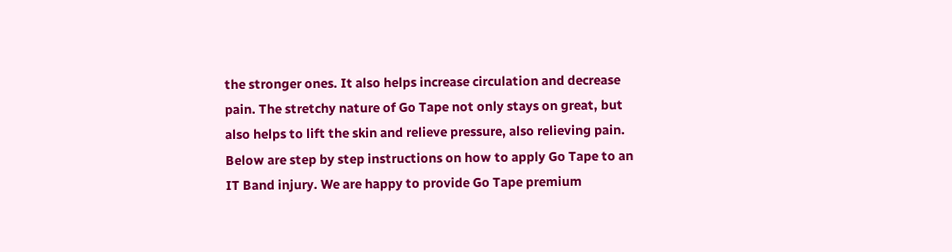the stronger ones. It also helps increase circulation and decrease pain. The stretchy nature of Go Tape not only stays on great, but also helps to lift the skin and relieve pressure, also relieving pain. Below are step by step instructions on how to apply Go Tape to an IT Band injury. We are happy to provide Go Tape premium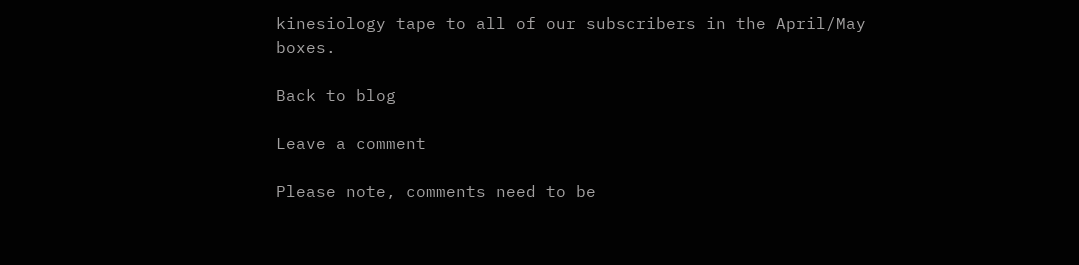kinesiology tape to all of our subscribers in the April/May boxes.

Back to blog

Leave a comment

Please note, comments need to be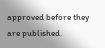approved before they are published.